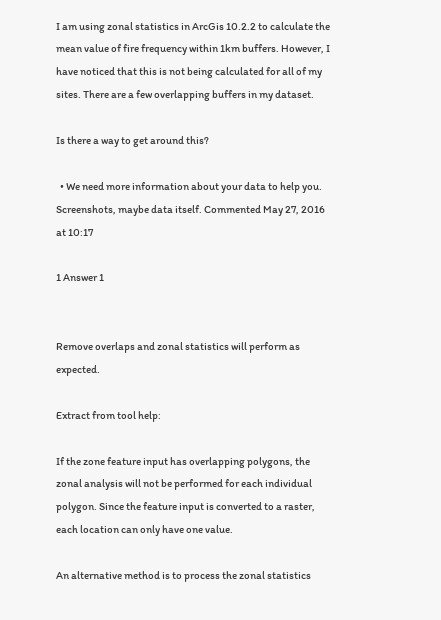I am using zonal statistics in ArcGis 10.2.2 to calculate the mean value of fire frequency within 1km buffers. However, I have noticed that this is not being calculated for all of my sites. There are a few overlapping buffers in my dataset.

Is there a way to get around this?

  • We need more information about your data to help you. Screenshots, maybe data itself. Commented May 27, 2016 at 10:17

1 Answer 1


Remove overlaps and zonal statistics will perform as expected.

Extract from tool help:

If the zone feature input has overlapping polygons, the zonal analysis will not be performed for each individual polygon. Since the feature input is converted to a raster, each location can only have one value.

An alternative method is to process the zonal statistics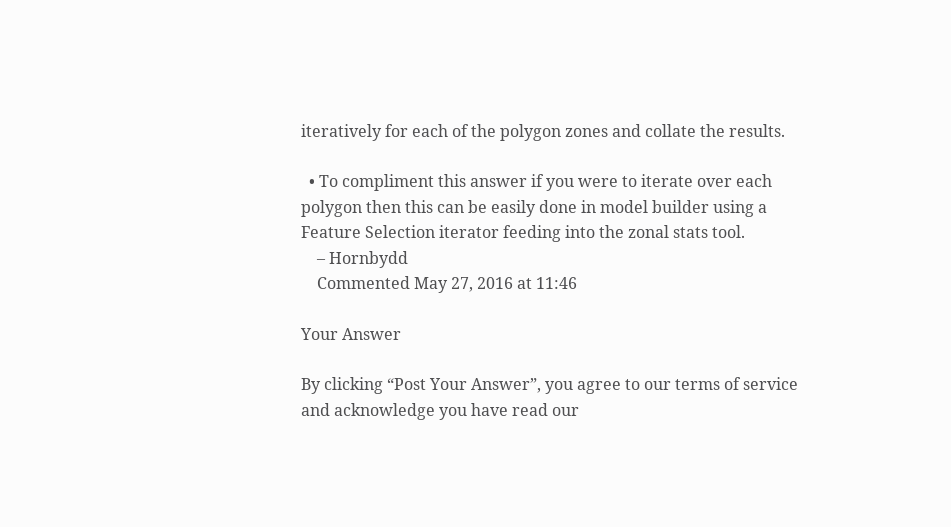iteratively for each of the polygon zones and collate the results.

  • To compliment this answer if you were to iterate over each polygon then this can be easily done in model builder using a Feature Selection iterator feeding into the zonal stats tool.
    – Hornbydd
    Commented May 27, 2016 at 11:46

Your Answer

By clicking “Post Your Answer”, you agree to our terms of service and acknowledge you have read our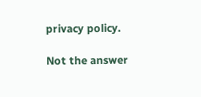privacy policy.

Not the answer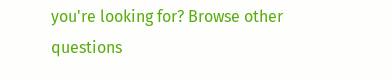you're looking for? Browse other questions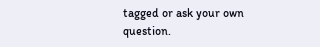tagged or ask your own question.